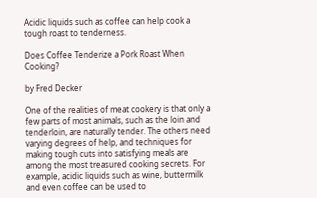Acidic liquids such as coffee can help cook a tough roast to tenderness.

Does Coffee Tenderize a Pork Roast When Cooking?

by Fred Decker

One of the realities of meat cookery is that only a few parts of most animals, such as the loin and tenderloin, are naturally tender. The others need varying degrees of help, and techniques for making tough cuts into satisfying meals are among the most treasured cooking secrets. For example, acidic liquids such as wine, buttermilk and even coffee can be used to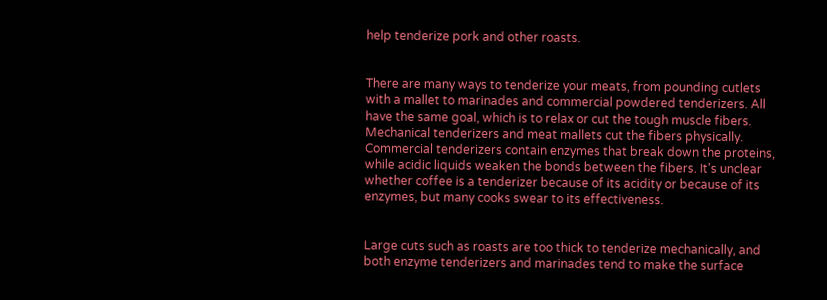help tenderize pork and other roasts.


There are many ways to tenderize your meats, from pounding cutlets with a mallet to marinades and commercial powdered tenderizers. All have the same goal, which is to relax or cut the tough muscle fibers. Mechanical tenderizers and meat mallets cut the fibers physically. Commercial tenderizers contain enzymes that break down the proteins, while acidic liquids weaken the bonds between the fibers. It's unclear whether coffee is a tenderizer because of its acidity or because of its enzymes, but many cooks swear to its effectiveness.


Large cuts such as roasts are too thick to tenderize mechanically, and both enzyme tenderizers and marinades tend to make the surface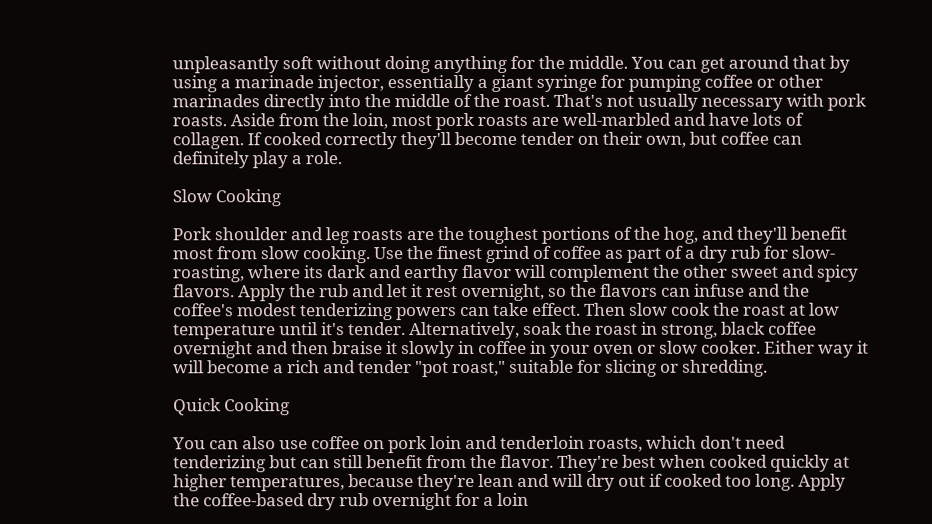unpleasantly soft without doing anything for the middle. You can get around that by using a marinade injector, essentially a giant syringe for pumping coffee or other marinades directly into the middle of the roast. That's not usually necessary with pork roasts. Aside from the loin, most pork roasts are well-marbled and have lots of collagen. If cooked correctly they'll become tender on their own, but coffee can definitely play a role.

Slow Cooking

Pork shoulder and leg roasts are the toughest portions of the hog, and they'll benefit most from slow cooking. Use the finest grind of coffee as part of a dry rub for slow-roasting, where its dark and earthy flavor will complement the other sweet and spicy flavors. Apply the rub and let it rest overnight, so the flavors can infuse and the coffee's modest tenderizing powers can take effect. Then slow cook the roast at low temperature until it's tender. Alternatively, soak the roast in strong, black coffee overnight and then braise it slowly in coffee in your oven or slow cooker. Either way it will become a rich and tender "pot roast," suitable for slicing or shredding.

Quick Cooking

You can also use coffee on pork loin and tenderloin roasts, which don't need tenderizing but can still benefit from the flavor. They're best when cooked quickly at higher temperatures, because they're lean and will dry out if cooked too long. Apply the coffee-based dry rub overnight for a loin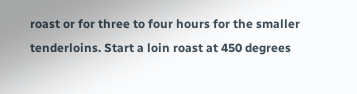roast or for three to four hours for the smaller tenderloins. Start a loin roast at 450 degrees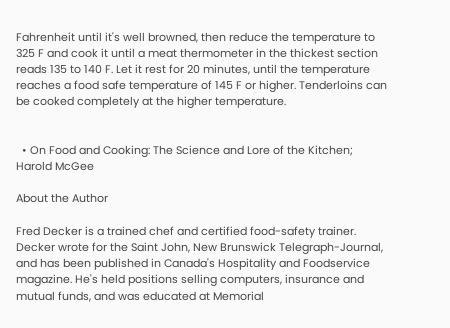Fahrenheit until it's well browned, then reduce the temperature to 325 F and cook it until a meat thermometer in the thickest section reads 135 to 140 F. Let it rest for 20 minutes, until the temperature reaches a food safe temperature of 145 F or higher. Tenderloins can be cooked completely at the higher temperature.


  • On Food and Cooking: The Science and Lore of the Kitchen; Harold McGee

About the Author

Fred Decker is a trained chef and certified food-safety trainer. Decker wrote for the Saint John, New Brunswick Telegraph-Journal, and has been published in Canada's Hospitality and Foodservice magazine. He's held positions selling computers, insurance and mutual funds, and was educated at Memorial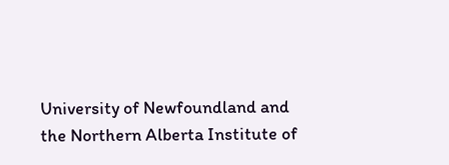University of Newfoundland and the Northern Alberta Institute of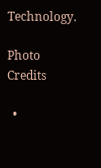Technology.

Photo Credits

  •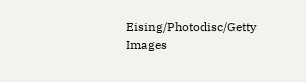Eising/Photodisc/Getty Images